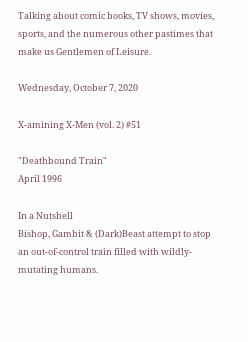Talking about comic books, TV shows, movies, sports, and the numerous other pastimes that make us Gentlemen of Leisure.

Wednesday, October 7, 2020

X-amining X-Men (vol. 2) #51

"Deathbound Train"
April 1996

In a Nutshell
Bishop, Gambit & (Dark)Beast attempt to stop an out-of-control train filled with wildly-mutating humans.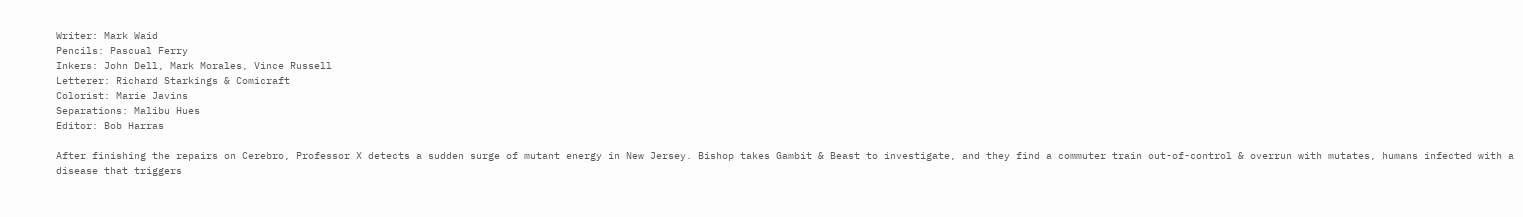Writer: Mark Waid
Pencils: Pascual Ferry
Inkers: John Dell, Mark Morales, Vince Russell
Letterer: Richard Starkings & Comicraft
Colorist: Marie Javins
Separations: Malibu Hues
Editor: Bob Harras

After finishing the repairs on Cerebro, Professor X detects a sudden surge of mutant energy in New Jersey. Bishop takes Gambit & Beast to investigate, and they find a commuter train out-of-control & overrun with mutates, humans infected with a disease that triggers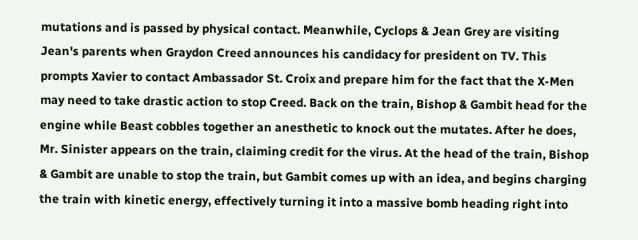mutations and is passed by physical contact. Meanwhile, Cyclops & Jean Grey are visiting Jean's parents when Graydon Creed announces his candidacy for president on TV. This prompts Xavier to contact Ambassador St. Croix and prepare him for the fact that the X-Men may need to take drastic action to stop Creed. Back on the train, Bishop & Gambit head for the engine while Beast cobbles together an anesthetic to knock out the mutates. After he does, Mr. Sinister appears on the train, claiming credit for the virus. At the head of the train, Bishop & Gambit are unable to stop the train, but Gambit comes up with an idea, and begins charging the train with kinetic energy, effectively turning it into a massive bomb heading right into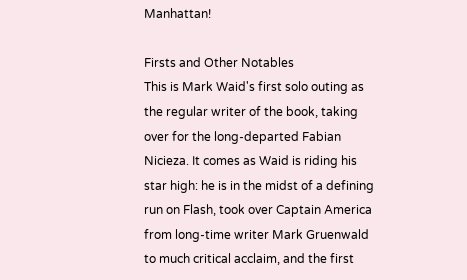Manhattan!

Firsts and Other Notables
This is Mark Waid's first solo outing as the regular writer of the book, taking over for the long-departed Fabian Nicieza. It comes as Waid is riding his star high: he is in the midst of a defining run on Flash, took over Captain America from long-time writer Mark Gruenwald to much critical acclaim, and the first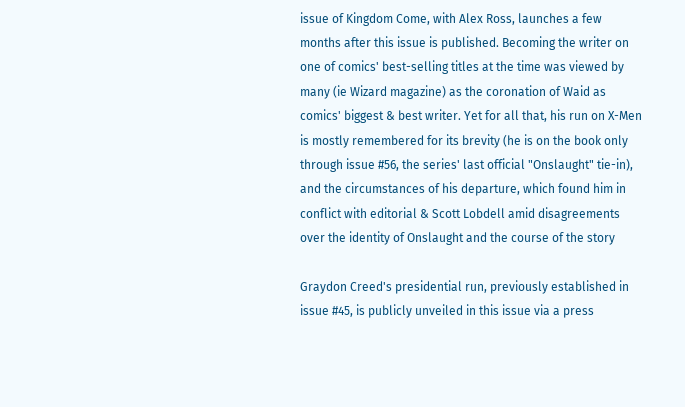issue of Kingdom Come, with Alex Ross, launches a few months after this issue is published. Becoming the writer on one of comics' best-selling titles at the time was viewed by many (ie Wizard magazine) as the coronation of Waid as comics' biggest & best writer. Yet for all that, his run on X-Men is mostly remembered for its brevity (he is on the book only through issue #56, the series' last official "Onslaught" tie-in), and the circumstances of his departure, which found him in conflict with editorial & Scott Lobdell amid disagreements over the identity of Onslaught and the course of the story

Graydon Creed's presidential run, previously established in issue #45, is publicly unveiled in this issue via a press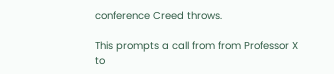conference Creed throws.

This prompts a call from from Professor X to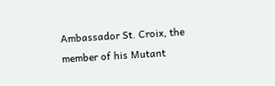Ambassador St. Croix, the member of his Mutant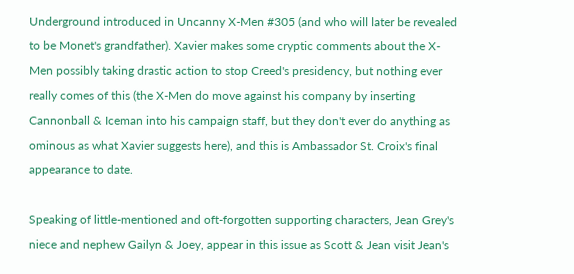Underground introduced in Uncanny X-Men #305 (and who will later be revealed to be Monet's grandfather). Xavier makes some cryptic comments about the X-Men possibly taking drastic action to stop Creed's presidency, but nothing ever really comes of this (the X-Men do move against his company by inserting Cannonball & Iceman into his campaign staff, but they don't ever do anything as ominous as what Xavier suggests here), and this is Ambassador St. Croix's final appearance to date.

Speaking of little-mentioned and oft-forgotten supporting characters, Jean Grey's niece and nephew Gailyn & Joey, appear in this issue as Scott & Jean visit Jean's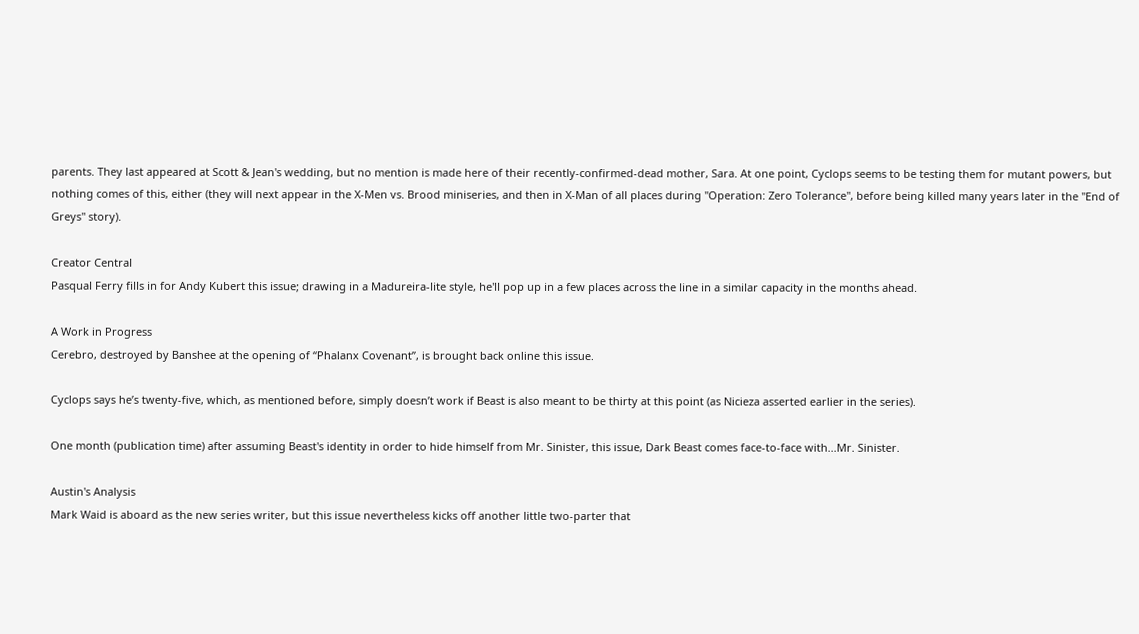parents. They last appeared at Scott & Jean's wedding, but no mention is made here of their recently-confirmed-dead mother, Sara. At one point, Cyclops seems to be testing them for mutant powers, but nothing comes of this, either (they will next appear in the X-Men vs. Brood miniseries, and then in X-Man of all places during "Operation: Zero Tolerance", before being killed many years later in the "End of Greys" story).

Creator Central
Pasqual Ferry fills in for Andy Kubert this issue; drawing in a Madureira-lite style, he'll pop up in a few places across the line in a similar capacity in the months ahead.

A Work in Progress
Cerebro, destroyed by Banshee at the opening of “Phalanx Covenant”, is brought back online this issue.

Cyclops says he’s twenty-five, which, as mentioned before, simply doesn’t work if Beast is also meant to be thirty at this point (as Nicieza asserted earlier in the series).

One month (publication time) after assuming Beast's identity in order to hide himself from Mr. Sinister, this issue, Dark Beast comes face-to-face with...Mr. Sinister.

Austin's Analysis
Mark Waid is aboard as the new series writer, but this issue nevertheless kicks off another little two-parter that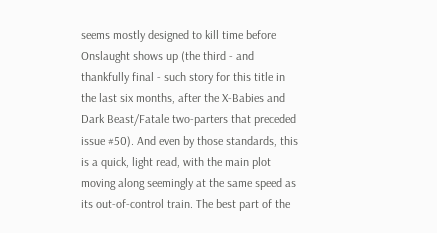seems mostly designed to kill time before Onslaught shows up (the third - and thankfully final - such story for this title in the last six months, after the X-Babies and Dark Beast/Fatale two-parters that preceded issue #50). And even by those standards, this is a quick, light read, with the main plot moving along seemingly at the same speed as its out-of-control train. The best part of the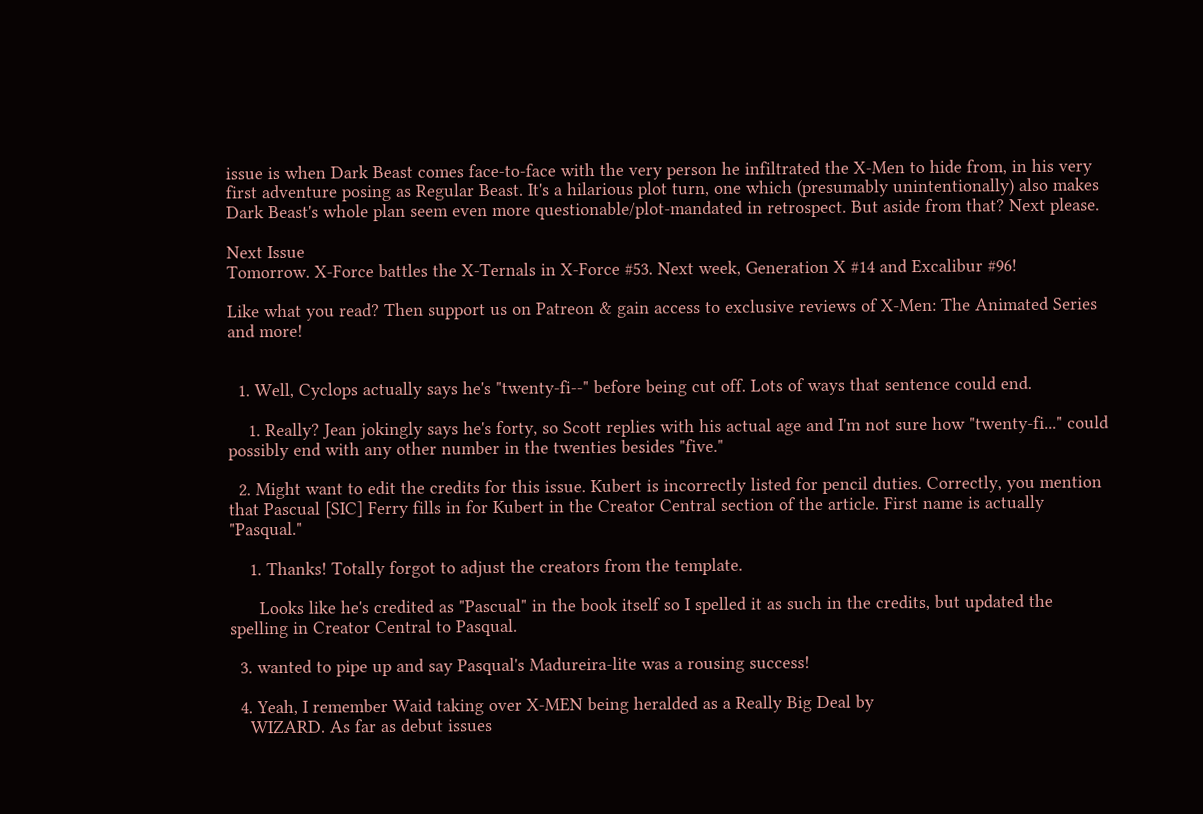issue is when Dark Beast comes face-to-face with the very person he infiltrated the X-Men to hide from, in his very first adventure posing as Regular Beast. It's a hilarious plot turn, one which (presumably unintentionally) also makes Dark Beast's whole plan seem even more questionable/plot-mandated in retrospect. But aside from that? Next please.

Next Issue
Tomorrow. X-Force battles the X-Ternals in X-Force #53. Next week, Generation X #14 and Excalibur #96!

Like what you read? Then support us on Patreon & gain access to exclusive reviews of X-Men: The Animated Series and more!


  1. Well, Cyclops actually says he's "twenty-fi--" before being cut off. Lots of ways that sentence could end.

    1. Really? Jean jokingly says he's forty, so Scott replies with his actual age and I'm not sure how "twenty-fi..." could possibly end with any other number in the twenties besides "five."

  2. Might want to edit the credits for this issue. Kubert is incorrectly listed for pencil duties. Correctly, you mention that Pascual [SIC] Ferry fills in for Kubert in the Creator Central section of the article. First name is actually "Pasqual."

    1. Thanks! Totally forgot to adjust the creators from the template.

      Looks like he's credited as "Pascual" in the book itself so I spelled it as such in the credits, but updated the spelling in Creator Central to Pasqual.

  3. wanted to pipe up and say Pasqual's Madureira-lite was a rousing success!

  4. Yeah, I remember Waid taking over X-MEN being heralded as a Really Big Deal by
    WIZARD. As far as debut issues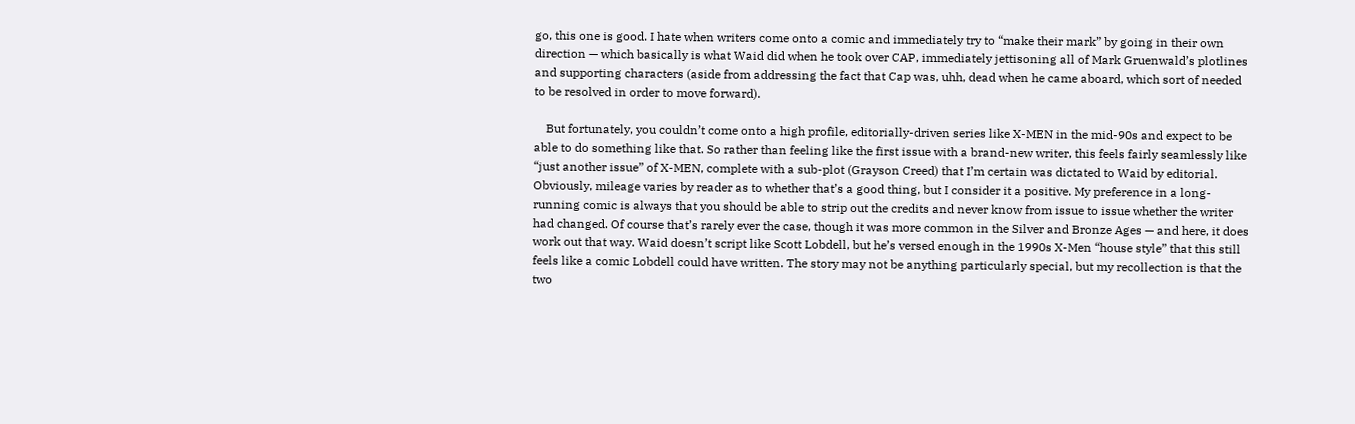go, this one is good. I hate when writers come onto a comic and immediately try to “make their mark” by going in their own direction — which basically is what Waid did when he took over CAP, immediately jettisoning all of Mark Gruenwald’s plotlines and supporting characters (aside from addressing the fact that Cap was, uhh, dead when he came aboard, which sort of needed to be resolved in order to move forward).

    But fortunately, you couldn’t come onto a high profile, editorially-driven series like X-MEN in the mid-90s and expect to be able to do something like that. So rather than feeling like the first issue with a brand-new writer, this feels fairly seamlessly like “just another issue” of X-MEN, complete with a sub-plot (Grayson Creed) that I’m certain was dictated to Waid by editorial. Obviously, mileage varies by reader as to whether that’s a good thing, but I consider it a positive. My preference in a long-running comic is always that you should be able to strip out the credits and never know from issue to issue whether the writer had changed. Of course that’s rarely ever the case, though it was more common in the Silver and Bronze Ages — and here, it does work out that way. Waid doesn’t script like Scott Lobdell, but he’s versed enough in the 1990s X-Men “house style” that this still feels like a comic Lobdell could have written. The story may not be anything particularly special, but my recollection is that the two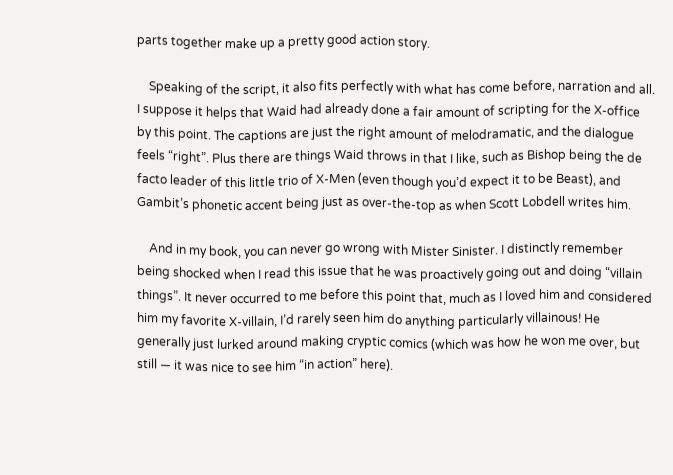parts together make up a pretty good action story.

    Speaking of the script, it also fits perfectly with what has come before, narration and all. I suppose it helps that Waid had already done a fair amount of scripting for the X-office by this point. The captions are just the right amount of melodramatic, and the dialogue feels “right”. Plus there are things Waid throws in that I like, such as Bishop being the de facto leader of this little trio of X-Men (even though you’d expect it to be Beast), and Gambit’s phonetic accent being just as over-the-top as when Scott Lobdell writes him.

    And in my book, you can never go wrong with Mister Sinister. I distinctly remember being shocked when I read this issue that he was proactively going out and doing “villain things”. It never occurred to me before this point that, much as I loved him and considered him my favorite X-villain, I’d rarely seen him do anything particularly villainous! He generally just lurked around making cryptic comics (which was how he won me over, but still — it was nice to see him “in action” here).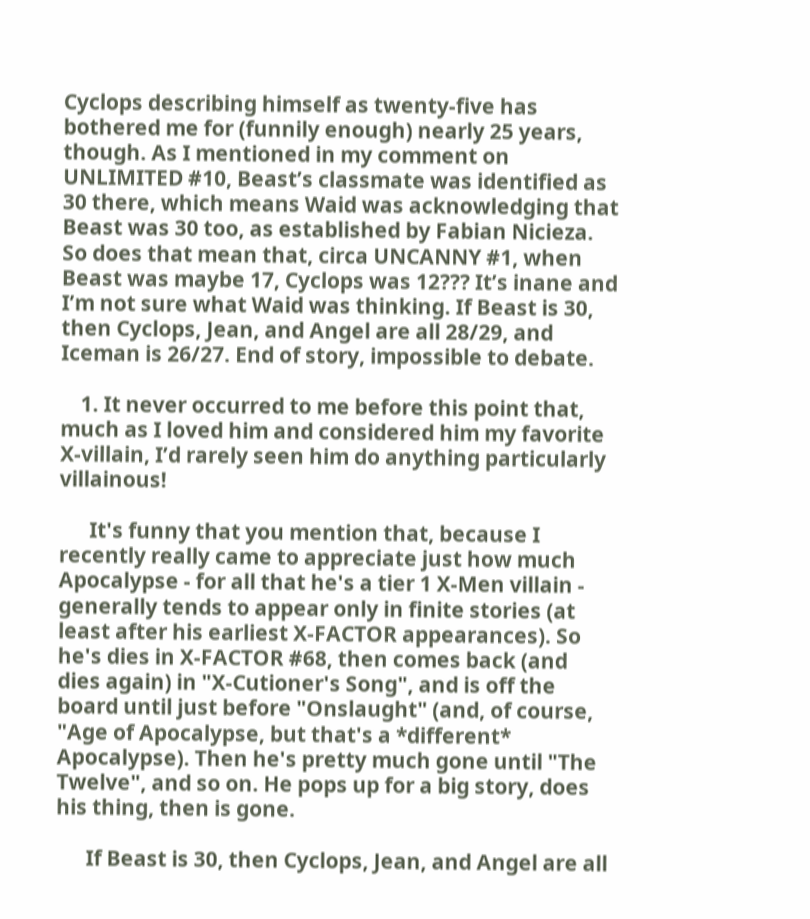Cyclops describing himself as twenty-five has bothered me for (funnily enough) nearly 25 years, though. As I mentioned in my comment on UNLIMITED #10, Beast’s classmate was identified as 30 there, which means Waid was acknowledging that Beast was 30 too, as established by Fabian Nicieza. So does that mean that, circa UNCANNY #1, when Beast was maybe 17, Cyclops was 12??? It’s inane and I’m not sure what Waid was thinking. If Beast is 30, then Cyclops, Jean, and Angel are all 28/29, and Iceman is 26/27. End of story, impossible to debate.

    1. It never occurred to me before this point that, much as I loved him and considered him my favorite X-villain, I’d rarely seen him do anything particularly villainous!

      It's funny that you mention that, because I recently really came to appreciate just how much Apocalypse - for all that he's a tier 1 X-Men villain - generally tends to appear only in finite stories (at least after his earliest X-FACTOR appearances). So he's dies in X-FACTOR #68, then comes back (and dies again) in "X-Cutioner's Song", and is off the board until just before "Onslaught" (and, of course, "Age of Apocalypse, but that's a *different* Apocalypse). Then he's pretty much gone until "The Twelve", and so on. He pops up for a big story, does his thing, then is gone.

      If Beast is 30, then Cyclops, Jean, and Angel are all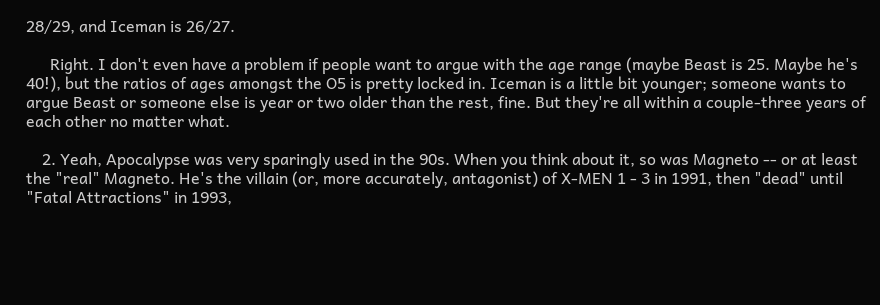28/29, and Iceman is 26/27.

      Right. I don't even have a problem if people want to argue with the age range (maybe Beast is 25. Maybe he's 40!), but the ratios of ages amongst the O5 is pretty locked in. Iceman is a little bit younger; someone wants to argue Beast or someone else is year or two older than the rest, fine. But they're all within a couple-three years of each other no matter what.

    2. Yeah, Apocalypse was very sparingly used in the 90s. When you think about it, so was Magneto -- or at least the "real" Magneto. He's the villain (or, more accurately, antagonist) of X-MEN 1 - 3 in 1991, then "dead" until "Fatal Attractions" in 1993,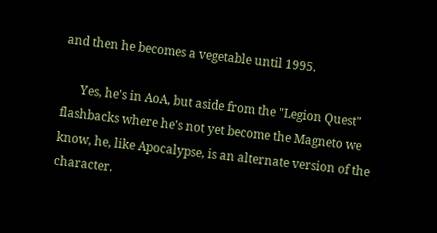and then he becomes a vegetable until 1995.

      Yes, he's in AoA, but aside from the "Legion Quest" flashbacks where he's not yet become the Magneto we know, he, like Apocalypse, is an alternate version of the character.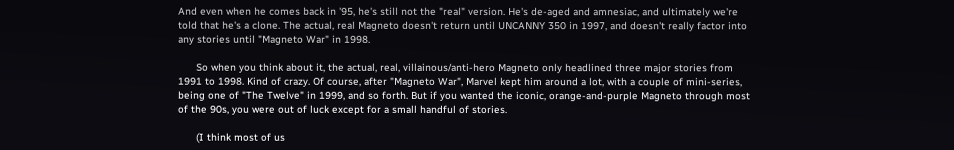And even when he comes back in '95, he's still not the "real" version. He's de-aged and amnesiac, and ultimately we're told that he's a clone. The actual, real Magneto doesn't return until UNCANNY 350 in 1997, and doesn't really factor into any stories until "Magneto War" in 1998.

      So when you think about it, the actual, real, villainous/anti-hero Magneto only headlined three major stories from 1991 to 1998. Kind of crazy. Of course, after "Magneto War", Marvel kept him around a lot, with a couple of mini-series, being one of "The Twelve" in 1999, and so forth. But if you wanted the iconic, orange-and-purple Magneto through most of the 90s, you were out of luck except for a small handful of stories.

      (I think most of us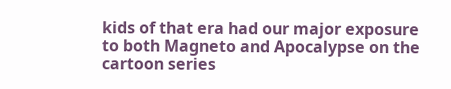kids of that era had our major exposure to both Magneto and Apocalypse on the cartoon series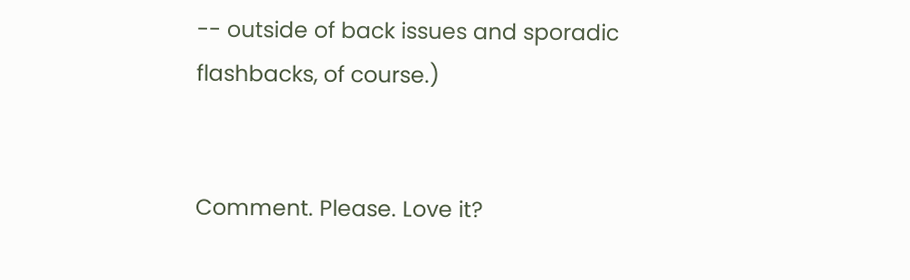-- outside of back issues and sporadic flashbacks, of course.)


Comment. Please. Love it?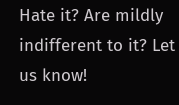Hate it? Are mildly indifferent to it? Let us know!